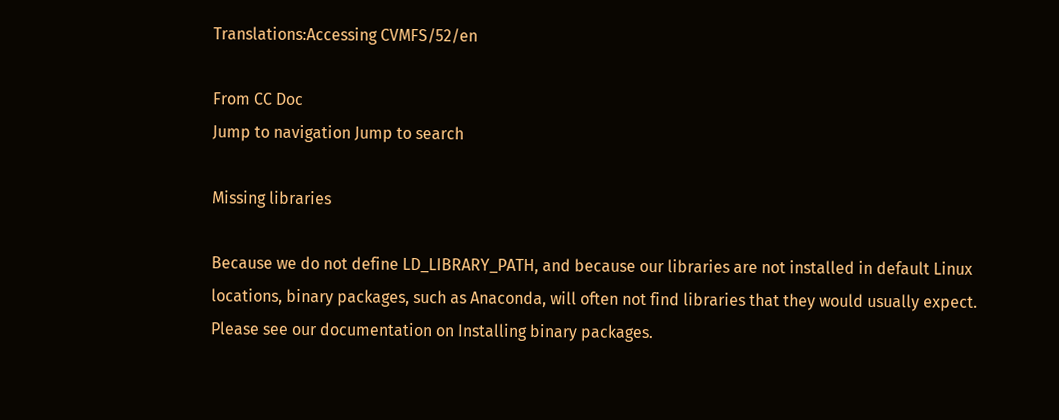Translations:Accessing CVMFS/52/en

From CC Doc
Jump to navigation Jump to search

Missing libraries

Because we do not define LD_LIBRARY_PATH, and because our libraries are not installed in default Linux locations, binary packages, such as Anaconda, will often not find libraries that they would usually expect. Please see our documentation on Installing binary packages.